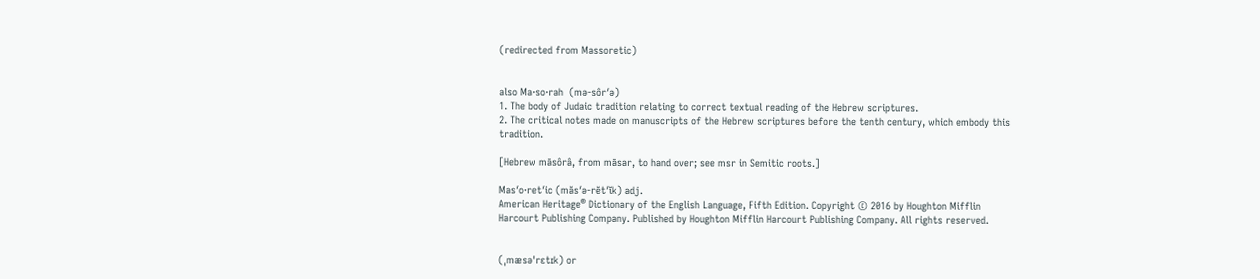(redirected from Massoretic)


also Ma·so·rah  (mə-sôr′ə)
1. The body of Judaic tradition relating to correct textual reading of the Hebrew scriptures.
2. The critical notes made on manuscripts of the Hebrew scriptures before the tenth century, which embody this tradition.

[Hebrew māsôrâ, from māsar, to hand over; see msr in Semitic roots.]

Mas′o·ret′ic (măs′ə-rĕt′ĭk) adj.
American Heritage® Dictionary of the English Language, Fifth Edition. Copyright © 2016 by Houghton Mifflin Harcourt Publishing Company. Published by Houghton Mifflin Harcourt Publishing Company. All rights reserved.


(ˌmæsəˈrɛtɪk) or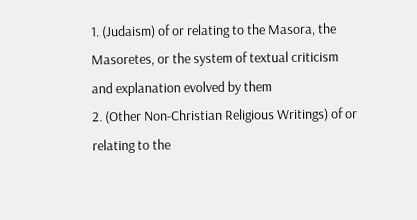1. (Judaism) of or relating to the Masora, the Masoretes, or the system of textual criticism and explanation evolved by them
2. (Other Non-Christian Religious Writings) of or relating to the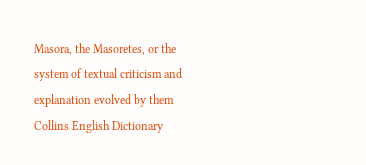Masora, the Masoretes, or the system of textual criticism and explanation evolved by them
Collins English Dictionary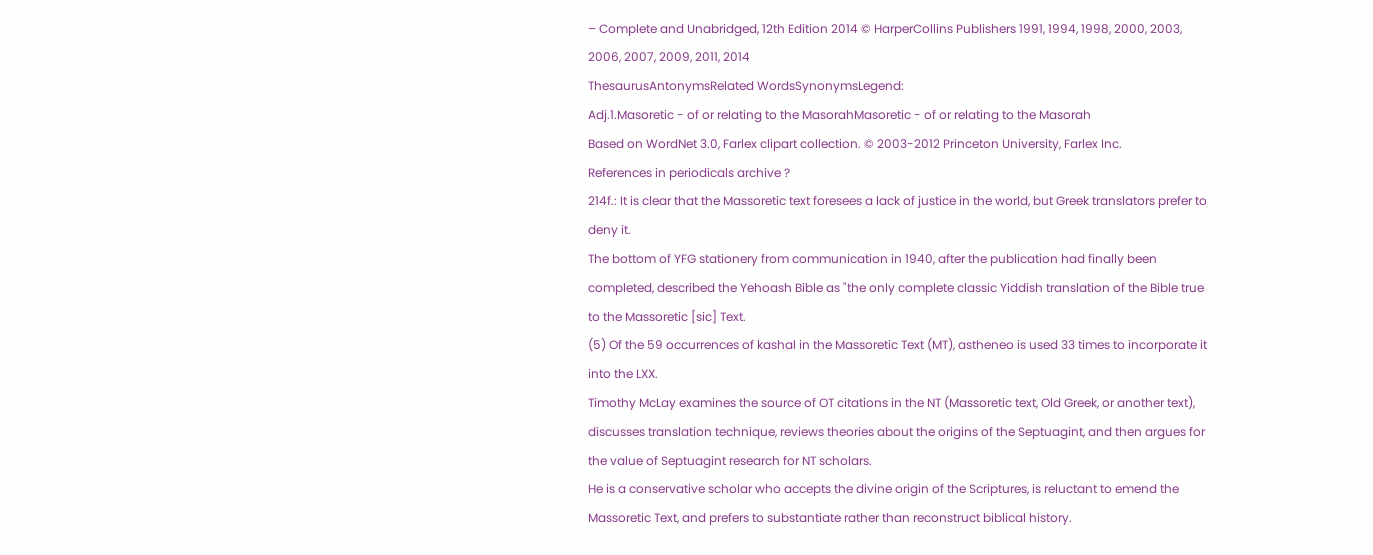– Complete and Unabridged, 12th Edition 2014 © HarperCollins Publishers 1991, 1994, 1998, 2000, 2003, 2006, 2007, 2009, 2011, 2014
ThesaurusAntonymsRelated WordsSynonymsLegend:
Adj.1.Masoretic - of or relating to the MasorahMasoretic - of or relating to the Masorah
Based on WordNet 3.0, Farlex clipart collection. © 2003-2012 Princeton University, Farlex Inc.
References in periodicals archive ?
214f.: It is clear that the Massoretic text foresees a lack of justice in the world, but Greek translators prefer to deny it.
The bottom of YFG stationery from communication in 1940, after the publication had finally been completed, described the Yehoash Bible as "the only complete classic Yiddish translation of the Bible true to the Massoretic [sic] Text.
(5) Of the 59 occurrences of kashal in the Massoretic Text (MT), astheneo is used 33 times to incorporate it into the LXX.
Timothy McLay examines the source of OT citations in the NT (Massoretic text, Old Greek, or another text), discusses translation technique, reviews theories about the origins of the Septuagint, and then argues for the value of Septuagint research for NT scholars.
He is a conservative scholar who accepts the divine origin of the Scriptures, is reluctant to emend the Massoretic Text, and prefers to substantiate rather than reconstruct biblical history.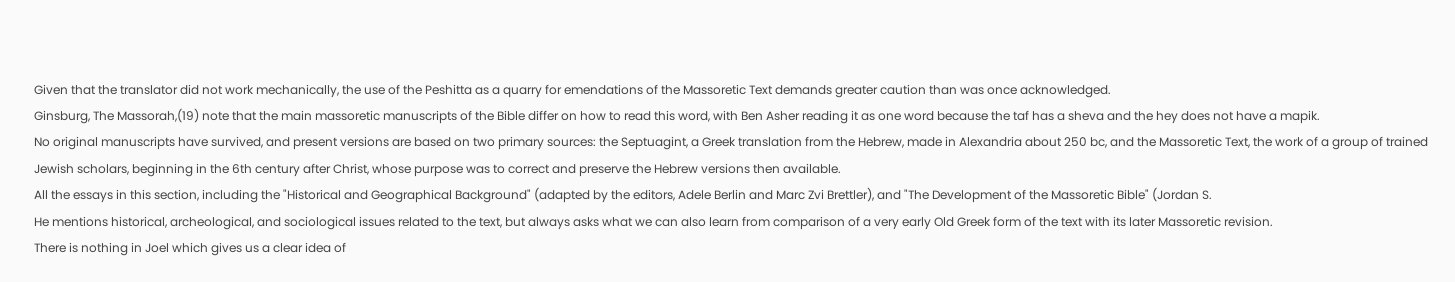Given that the translator did not work mechanically, the use of the Peshitta as a quarry for emendations of the Massoretic Text demands greater caution than was once acknowledged.
Ginsburg, The Massorah,(19) note that the main massoretic manuscripts of the Bible differ on how to read this word, with Ben Asher reading it as one word because the taf has a sheva and the hey does not have a mapik.
No original manuscripts have survived, and present versions are based on two primary sources: the Septuagint, a Greek translation from the Hebrew, made in Alexandria about 250 bc, and the Massoretic Text, the work of a group of trained Jewish scholars, beginning in the 6th century after Christ, whose purpose was to correct and preserve the Hebrew versions then available.
All the essays in this section, including the "Historical and Geographical Background" (adapted by the editors, Adele Berlin and Marc Zvi Brettler), and "The Development of the Massoretic Bible" (Jordan S.
He mentions historical, archeological, and sociological issues related to the text, but always asks what we can also learn from comparison of a very early Old Greek form of the text with its later Massoretic revision.
There is nothing in Joel which gives us a clear idea of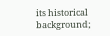its historical background;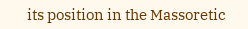its position in the Massoretic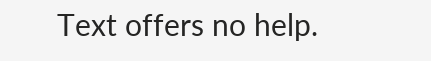Text offers no help.